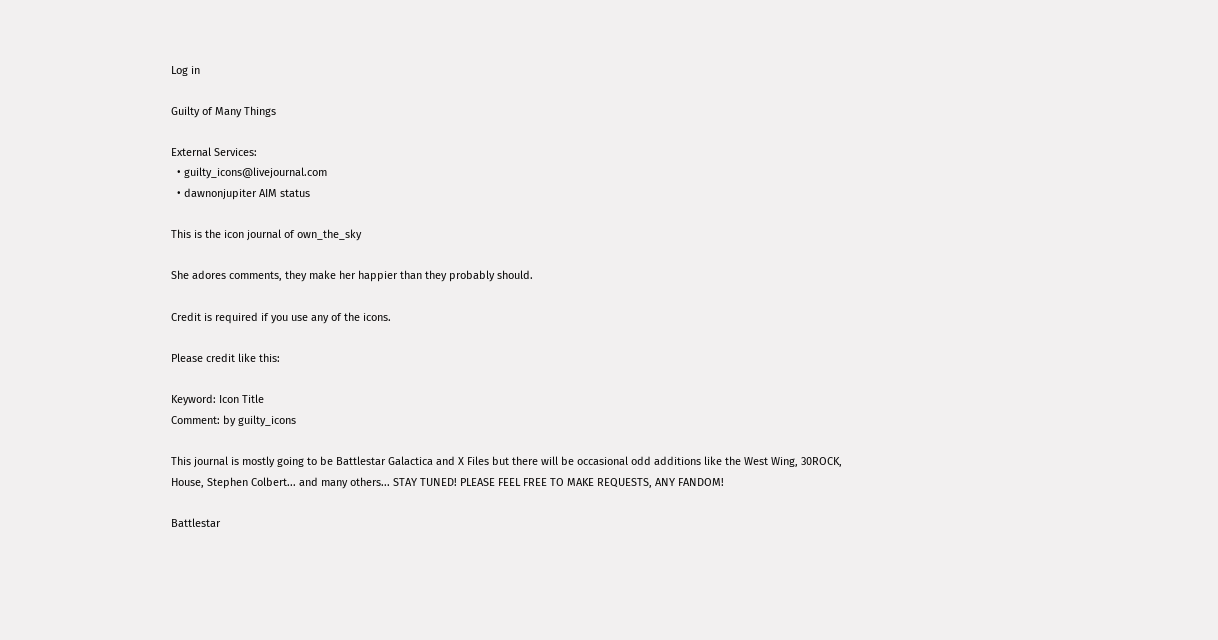Log in

Guilty of Many Things

External Services:
  • guilty_icons@livejournal.com
  • dawnonjupiter AIM status

This is the icon journal of own_the_sky

She adores comments, they make her happier than they probably should.

Credit is required if you use any of the icons.

Please credit like this:

Keyword: Icon Title
Comment: by guilty_icons

This journal is mostly going to be Battlestar Galactica and X Files but there will be occasional odd additions like the West Wing, 30ROCK, House, Stephen Colbert... and many others... STAY TUNED! PLEASE FEEL FREE TO MAKE REQUESTS, ANY FANDOM!

Battlestar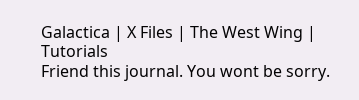Galactica | X Files | The West Wing | Tutorials
Friend this journal. You wont be sorry.